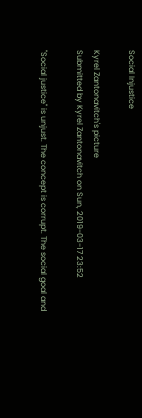Social Injustice

Kyrel Zantonavitch's picture
Submitted by Kyrel Zantonavitch on Sun, 2019-03-17 23:52

"Social justice" is unjust. The concept is corrupt. The social goal and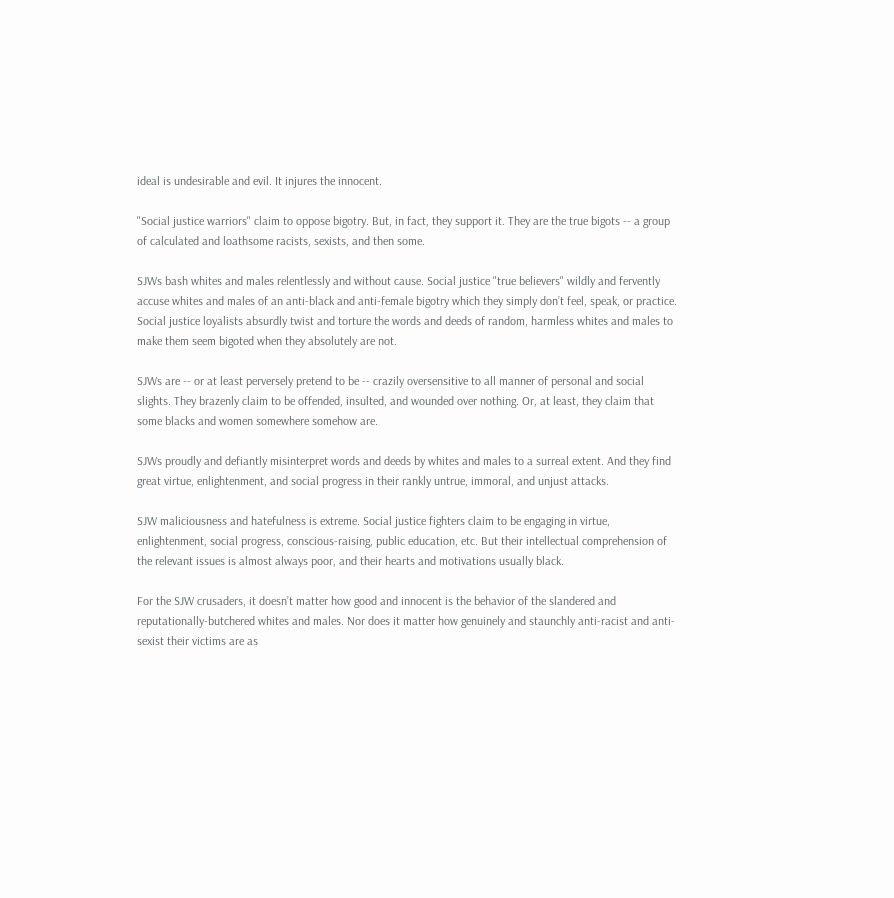ideal is undesirable and evil. It injures the innocent.

"Social justice warriors" claim to oppose bigotry. But, in fact, they support it. They are the true bigots -- a group of calculated and loathsome racists, sexists, and then some.

SJWs bash whites and males relentlessly and without cause. Social justice "true believers" wildly and fervently accuse whites and males of an anti-black and anti-female bigotry which they simply don’t feel, speak, or practice. Social justice loyalists absurdly twist and torture the words and deeds of random, harmless whites and males to make them seem bigoted when they absolutely are not.

SJWs are -- or at least perversely pretend to be -- crazily oversensitive to all manner of personal and social slights. They brazenly claim to be offended, insulted, and wounded over nothing. Or, at least, they claim that some blacks and women somewhere somehow are.

SJWs proudly and defiantly misinterpret words and deeds by whites and males to a surreal extent. And they find great virtue, enlightenment, and social progress in their rankly untrue, immoral, and unjust attacks.

SJW maliciousness and hatefulness is extreme. Social justice fighters claim to be engaging in virtue, enlightenment, social progress, conscious-raising, public education, etc. But their intellectual comprehension of the relevant issues is almost always poor, and their hearts and motivations usually black.

For the SJW crusaders, it doesn’t matter how good and innocent is the behavior of the slandered and reputationally-butchered whites and males. Nor does it matter how genuinely and staunchly anti-racist and anti-sexist their victims are as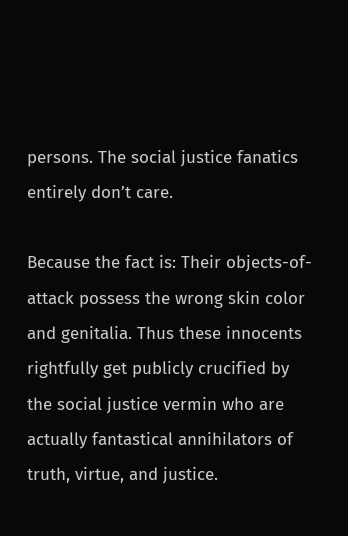persons. The social justice fanatics entirely don’t care.

Because the fact is: Their objects-of-attack possess the wrong skin color and genitalia. Thus these innocents rightfully get publicly crucified by the social justice vermin who are actually fantastical annihilators of truth, virtue, and justice.